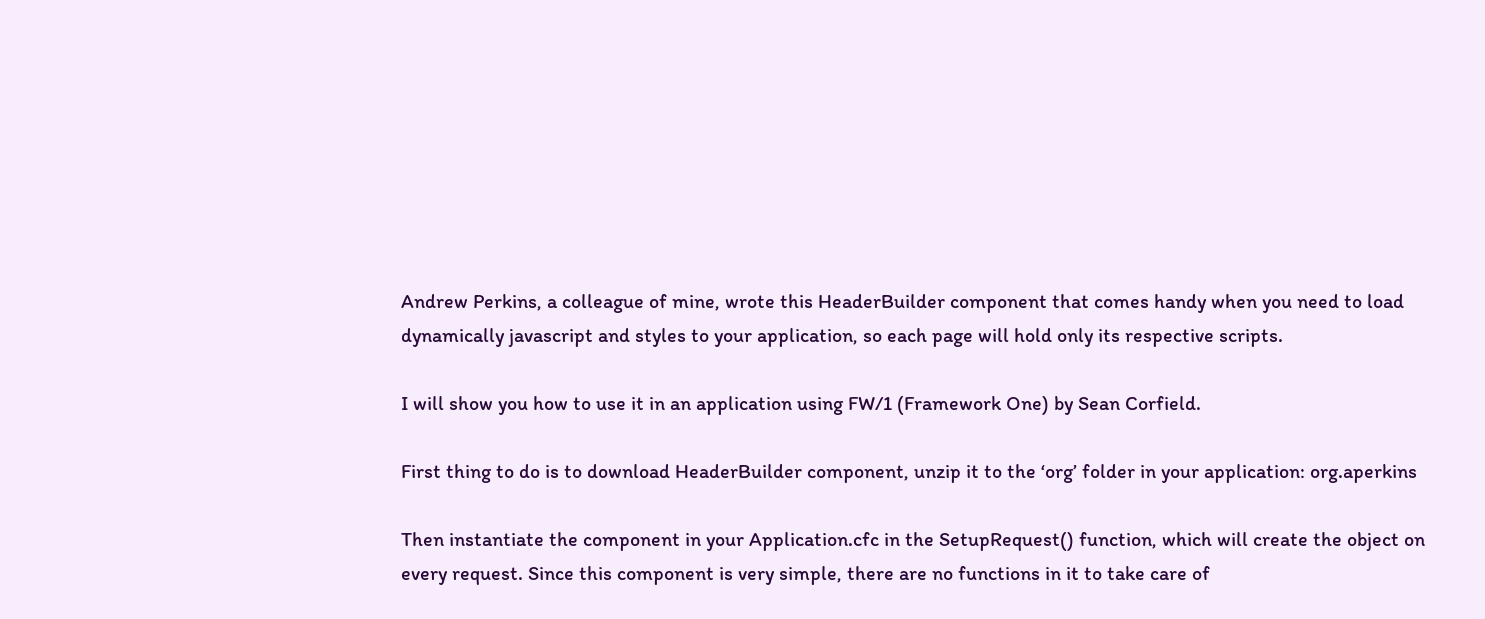Andrew Perkins, a colleague of mine, wrote this HeaderBuilder component that comes handy when you need to load dynamically javascript and styles to your application, so each page will hold only its respective scripts.

I will show you how to use it in an application using FW/1 (Framework One) by Sean Corfield.

First thing to do is to download HeaderBuilder component, unzip it to the ‘org’ folder in your application: org.aperkins

Then instantiate the component in your Application.cfc in the SetupRequest() function, which will create the object on every request. Since this component is very simple, there are no functions in it to take care of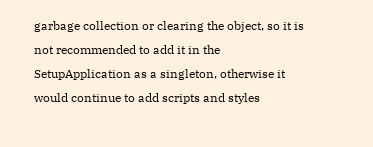garbage collection or clearing the object, so it is not recommended to add it in the SetupApplication as a singleton, otherwise it would continue to add scripts and styles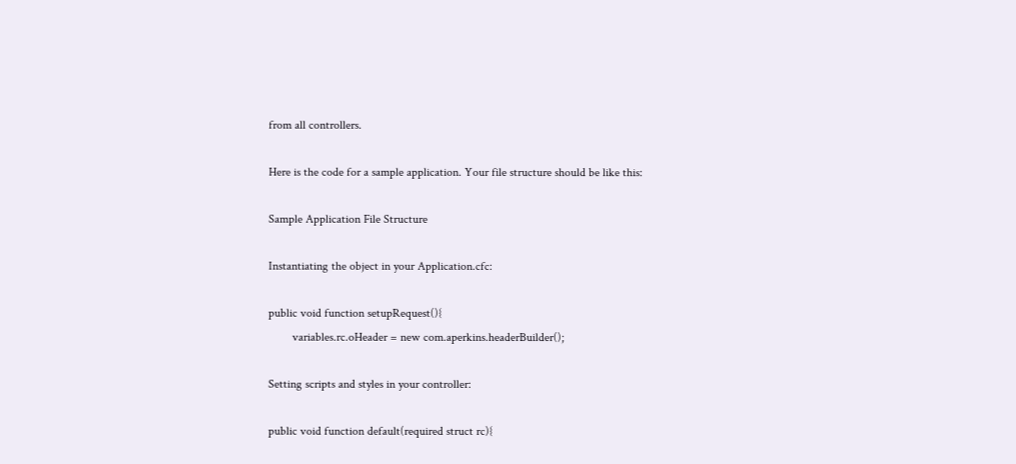from all controllers.

Here is the code for a sample application. Your file structure should be like this:

Sample Application File Structure

Instantiating the object in your Application.cfc:

public void function setupRequest(){
        variables.rc.oHeader = new com.aperkins.headerBuilder();

Setting scripts and styles in your controller:

public void function default(required struct rc){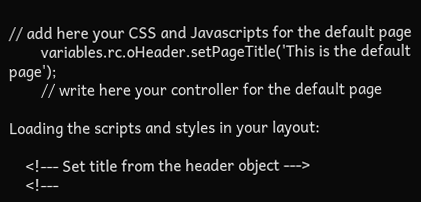// add here your CSS and Javascripts for the default page
        variables.rc.oHeader.setPageTitle('This is the default page');
        // write here your controller for the default page

Loading the scripts and styles in your layout:

    <!--- Set title from the header object --->
    <!---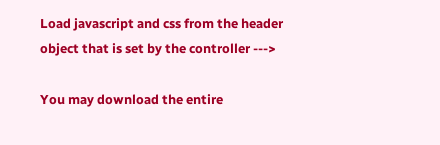Load javascript and css from the header object that is set by the controller --->

You may download the entire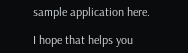sample application here.

I hope that helps you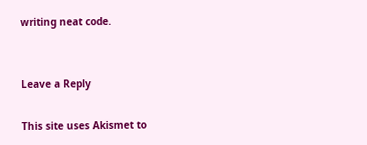writing neat code.


Leave a Reply

This site uses Akismet to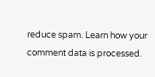reduce spam. Learn how your comment data is processed.